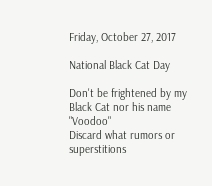Friday, October 27, 2017

National Black Cat Day

Don't be frightened by my Black Cat nor his name "Voodoo"
Discard what rumors or superstitions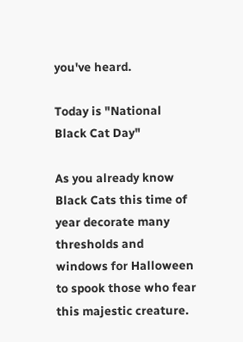you've heard.

Today is "National Black Cat Day"

As you already know Black Cats this time of year decorate many thresholds and windows for Halloween to spook those who fear this majestic creature.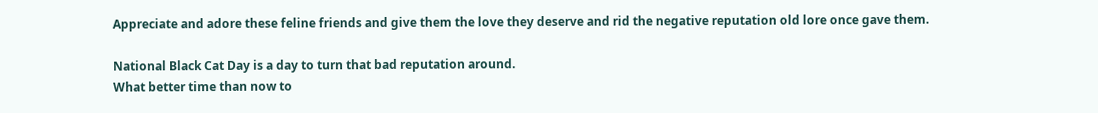Appreciate and adore these feline friends and give them the love they deserve and rid the negative reputation old lore once gave them.

National Black Cat Day is a day to turn that bad reputation around.
What better time than now to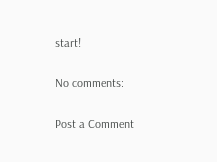start!

No comments:

Post a Comment